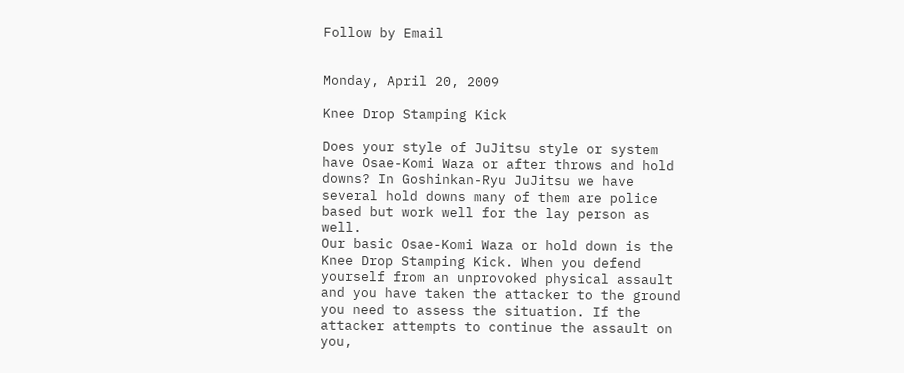Follow by Email


Monday, April 20, 2009

Knee Drop Stamping Kick

Does your style of JuJitsu style or system have Osae-Komi Waza or after throws and hold downs? In Goshinkan-Ryu JuJitsu we have several hold downs many of them are police based but work well for the lay person as well.
Our basic Osae-Komi Waza or hold down is the Knee Drop Stamping Kick. When you defend yourself from an unprovoked physical assault and you have taken the attacker to the ground you need to assess the situation. If the attacker attempts to continue the assault on you,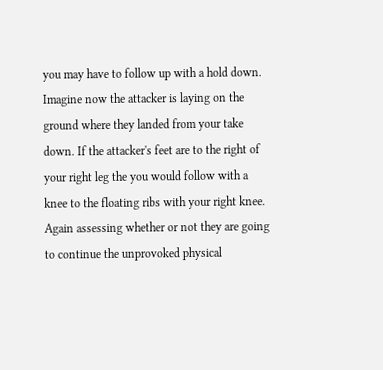you may have to follow up with a hold down.
Imagine now the attacker is laying on the ground where they landed from your take down. If the attacker's feet are to the right of your right leg the you would follow with a knee to the floating ribs with your right knee. Again assessing whether or not they are going to continue the unprovoked physical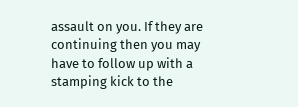assault on you. If they are continuing then you may have to follow up with a stamping kick to the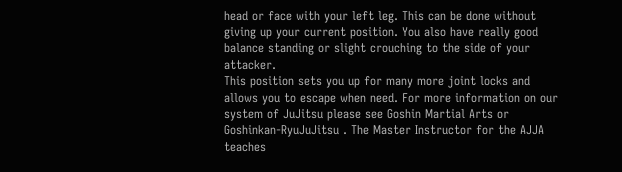head or face with your left leg. This can be done without giving up your current position. You also have really good balance standing or slight crouching to the side of your attacker.
This position sets you up for many more joint locks and allows you to escape when need. For more information on our system of JuJitsu please see Goshin Martial Arts or Goshinkan-RyuJuJitsu . The Master Instructor for the AJJA teaches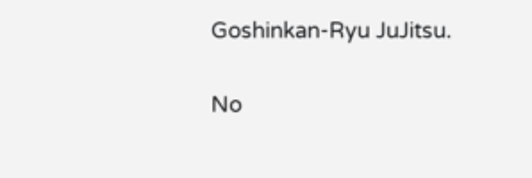Goshinkan-Ryu JuJitsu.

No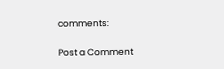comments:

Post a Comment